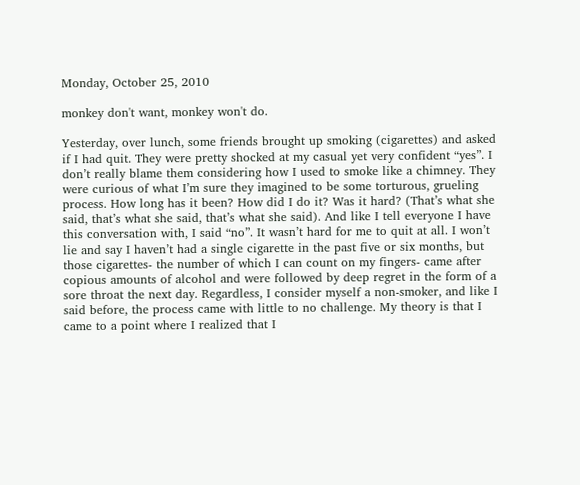Monday, October 25, 2010

monkey don't want, monkey won't do.

Yesterday, over lunch, some friends brought up smoking (cigarettes) and asked if I had quit. They were pretty shocked at my casual yet very confident “yes”. I don’t really blame them considering how I used to smoke like a chimney. They were curious of what I’m sure they imagined to be some torturous, grueling process. How long has it been? How did I do it? Was it hard? (That’s what she said, that’s what she said, that’s what she said). And like I tell everyone I have this conversation with, I said “no”. It wasn’t hard for me to quit at all. I won’t lie and say I haven’t had a single cigarette in the past five or six months, but those cigarettes- the number of which I can count on my fingers- came after copious amounts of alcohol and were followed by deep regret in the form of a sore throat the next day. Regardless, I consider myself a non-smoker, and like I said before, the process came with little to no challenge. My theory is that I came to a point where I realized that I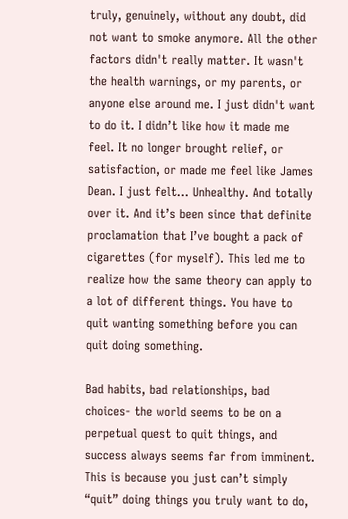truly, genuinely, without any doubt, did not want to smoke anymore. All the other factors didn't really matter. It wasn't the health warnings, or my parents, or anyone else around me. I just didn't want to do it. I didn’t like how it made me feel. It no longer brought relief, or satisfaction, or made me feel like James Dean. I just felt… Unhealthy. And totally over it. And it’s been since that definite proclamation that I’ve bought a pack of cigarettes (for myself). This led me to realize how the same theory can apply to a lot of different things. You have to quit wanting something before you can quit doing something.

Bad habits, bad relationships, bad choices- the world seems to be on a perpetual quest to quit things, and success always seems far from imminent. This is because you just can’t simply “quit” doing things you truly want to do,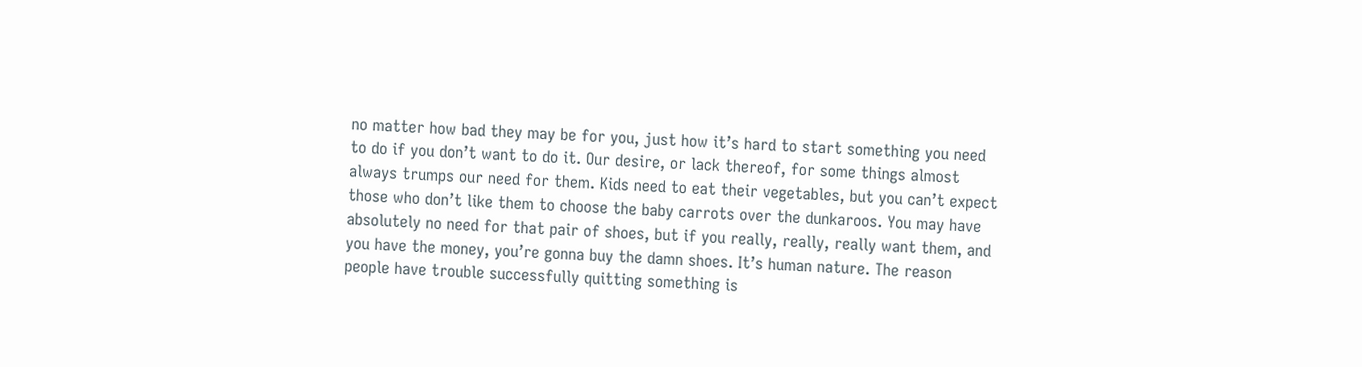no matter how bad they may be for you, just how it’s hard to start something you need to do if you don’t want to do it. Our desire, or lack thereof, for some things almost always trumps our need for them. Kids need to eat their vegetables, but you can’t expect those who don’t like them to choose the baby carrots over the dunkaroos. You may have absolutely no need for that pair of shoes, but if you really, really, really want them, and you have the money, you’re gonna buy the damn shoes. It’s human nature. The reason people have trouble successfully quitting something is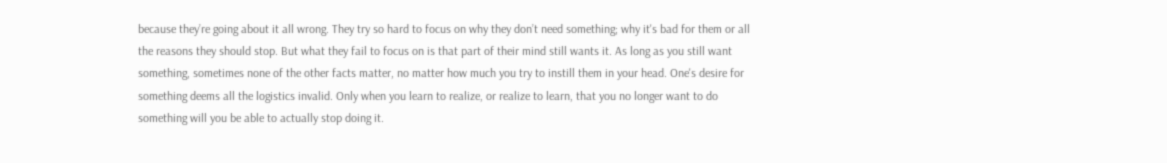because they’re going about it all wrong. They try so hard to focus on why they don’t need something; why it's bad for them or all the reasons they should stop. But what they fail to focus on is that part of their mind still wants it. As long as you still want something, sometimes none of the other facts matter, no matter how much you try to instill them in your head. One's desire for something deems all the logistics invalid. Only when you learn to realize, or realize to learn, that you no longer want to do something will you be able to actually stop doing it.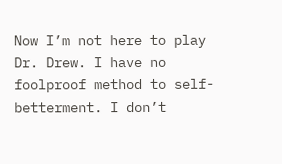Now I’m not here to play Dr. Drew. I have no foolproof method to self-betterment. I don’t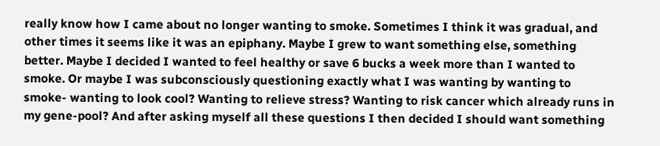really know how I came about no longer wanting to smoke. Sometimes I think it was gradual, and other times it seems like it was an epiphany. Maybe I grew to want something else, something better. Maybe I decided I wanted to feel healthy or save 6 bucks a week more than I wanted to smoke. Or maybe I was subconsciously questioning exactly what I was wanting by wanting to smoke- wanting to look cool? Wanting to relieve stress? Wanting to risk cancer which already runs in my gene-pool? And after asking myself all these questions I then decided I should want something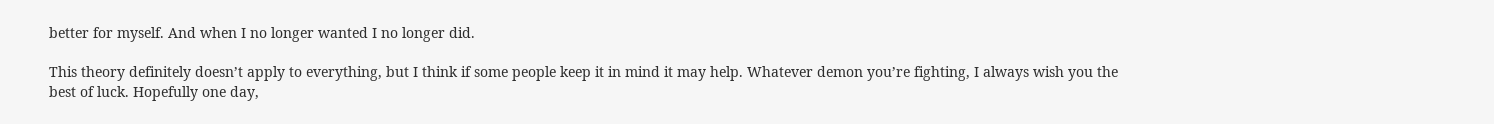better for myself. And when I no longer wanted I no longer did.

This theory definitely doesn’t apply to everything, but I think if some people keep it in mind it may help. Whatever demon you’re fighting, I always wish you the best of luck. Hopefully one day,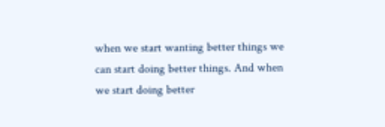when we start wanting better things we can start doing better things. And when we start doing better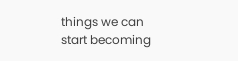things we can start becoming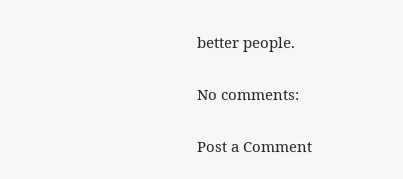better people.

No comments:

Post a Comment